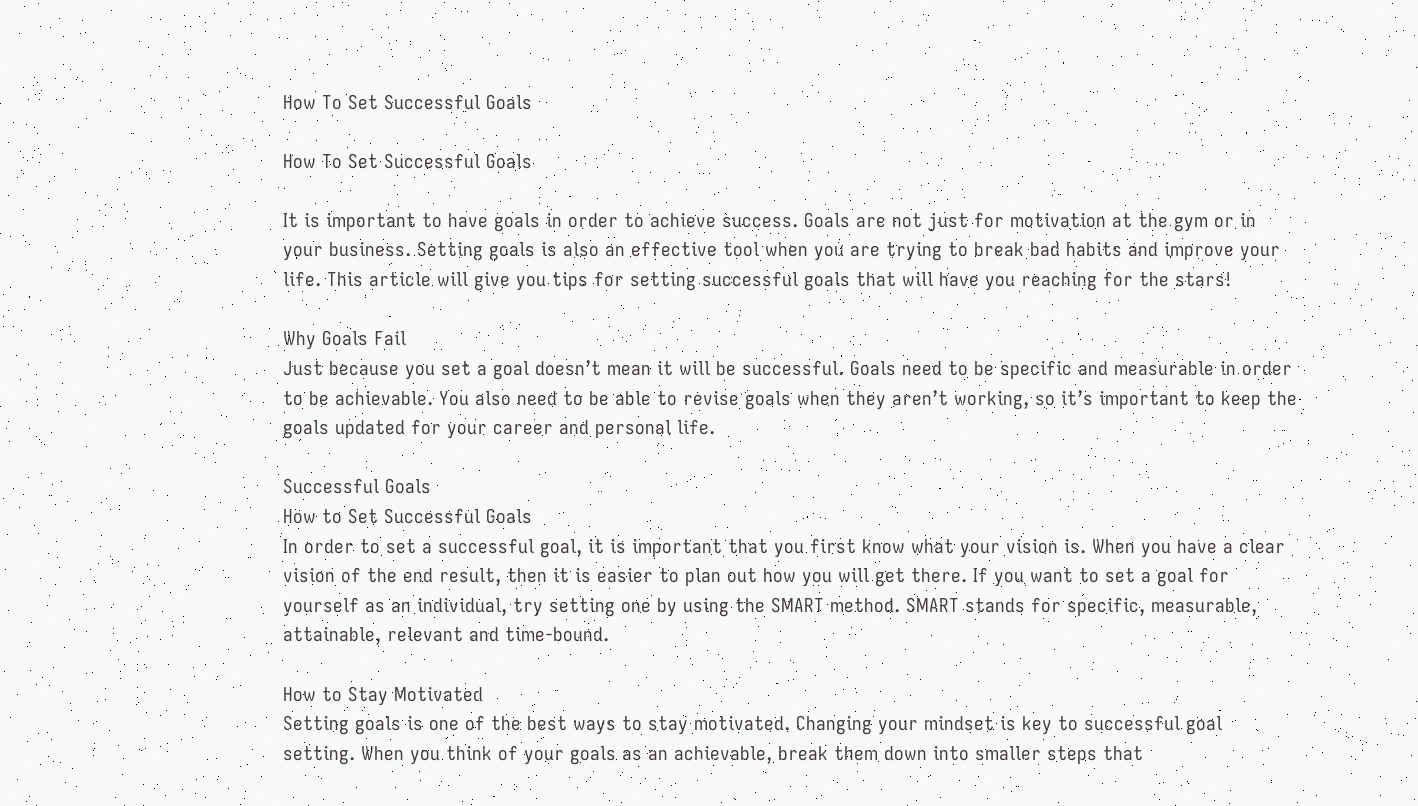How To Set Successful Goals

How To Set Successful Goals

It is important to have goals in order to achieve success. Goals are not just for motivation at the gym or in your business. Setting goals is also an effective tool when you are trying to break bad habits and improve your life. This article will give you tips for setting successful goals that will have you reaching for the stars!

Why Goals Fail
Just because you set a goal doesn’t mean it will be successful. Goals need to be specific and measurable in order to be achievable. You also need to be able to revise goals when they aren’t working, so it’s important to keep the goals updated for your career and personal life.

Successful Goals
How to Set Successful Goals
In order to set a successful goal, it is important that you first know what your vision is. When you have a clear vision of the end result, then it is easier to plan out how you will get there. If you want to set a goal for yourself as an individual, try setting one by using the SMART method. SMART stands for specific, measurable, attainable, relevant and time-bound.

How to Stay Motivated
Setting goals is one of the best ways to stay motivated. Changing your mindset is key to successful goal setting. When you think of your goals as an achievable, break them down into smaller steps that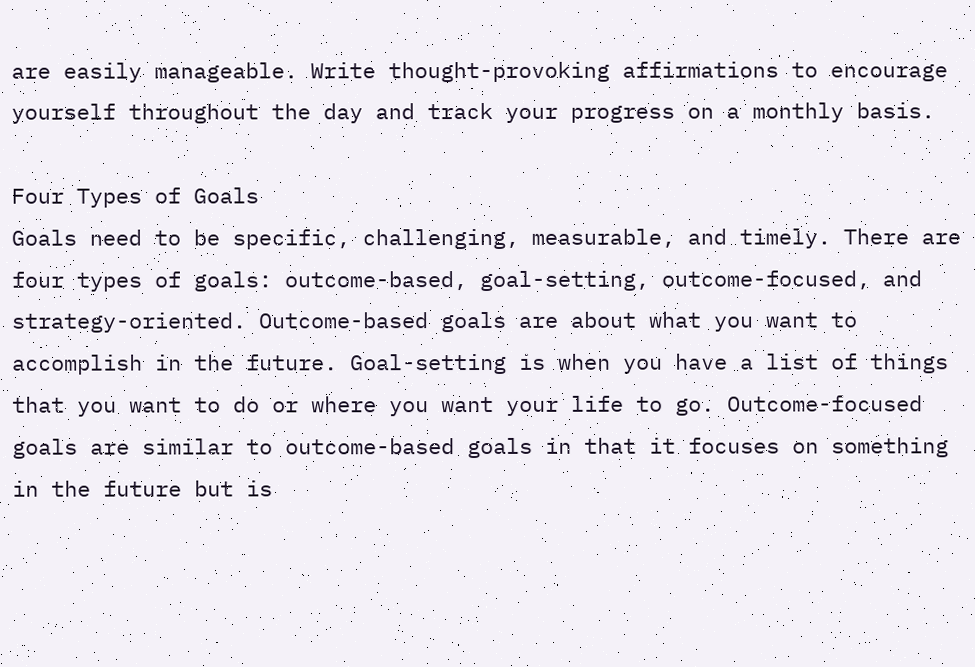are easily manageable. Write thought-provoking affirmations to encourage yourself throughout the day and track your progress on a monthly basis.

Four Types of Goals
Goals need to be specific, challenging, measurable, and timely. There are four types of goals: outcome-based, goal-setting, outcome-focused, and strategy-oriented. Outcome-based goals are about what you want to accomplish in the future. Goal-setting is when you have a list of things that you want to do or where you want your life to go. Outcome-focused goals are similar to outcome-based goals in that it focuses on something in the future but is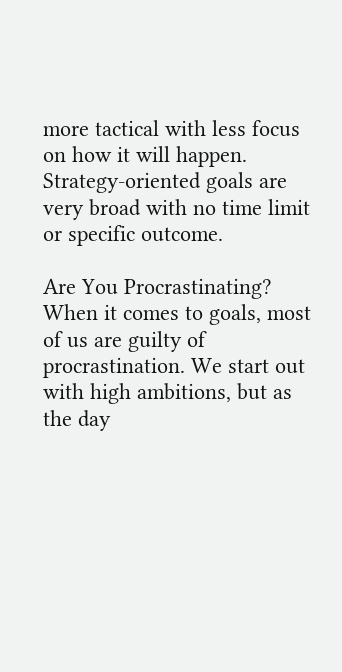more tactical with less focus on how it will happen. Strategy-oriented goals are very broad with no time limit or specific outcome.

Are You Procrastinating?
When it comes to goals, most of us are guilty of procrastination. We start out with high ambitions, but as the day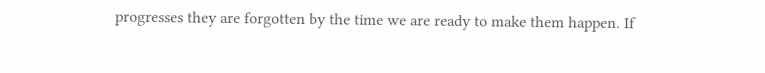progresses they are forgotten by the time we are ready to make them happen. If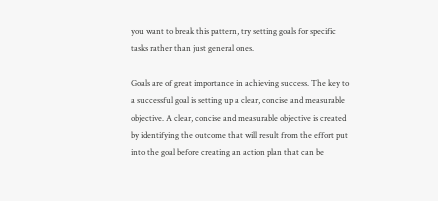you want to break this pattern, try setting goals for specific tasks rather than just general ones.

Goals are of great importance in achieving success. The key to a successful goal is setting up a clear, concise and measurable objective. A clear, concise and measurable objective is created by identifying the outcome that will result from the effort put into the goal before creating an action plan that can be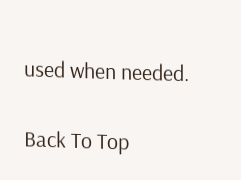used when needed.

Back To Top